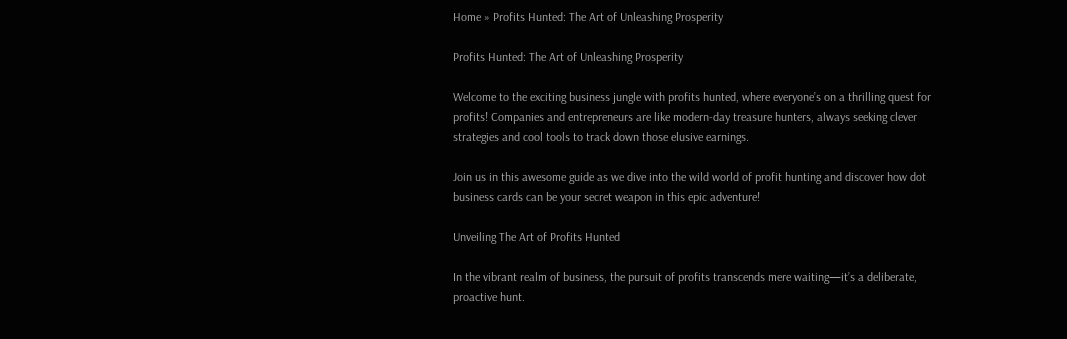Home » Profits Hunted: The Art of Unleashing Prosperity

Profits Hunted: The Art of Unleashing Prosperity

Welcome to the exciting business jungle with profits hunted, where everyone’s on a thrilling quest for profits! Companies and entrepreneurs are like modern-day treasure hunters, always seeking clever strategies and cool tools to track down those elusive earnings.

Join us in this awesome guide as we dive into the wild world of profit hunting and discover how dot business cards can be your secret weapon in this epic adventure!

Unveiling The Art of Profits Hunted

In the vibrant realm of business, the pursuit of profits transcends mere waiting—it’s a deliberate, proactive hunt.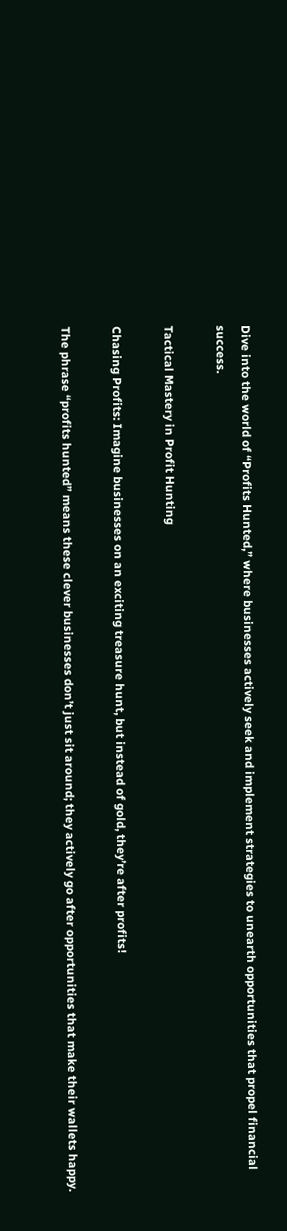Dive into the world of “Profits Hunted,” where businesses actively seek and implement strategies to unearth opportunities that propel financial success.

Tactical Mastery in Profit Hunting

Chasing Profits: Imagine businesses on an exciting treasure hunt, but instead of gold, they’re after profits!

The phrase “profits hunted” means these clever businesses don’t just sit around; they actively go after opportunities that make their wallets happy.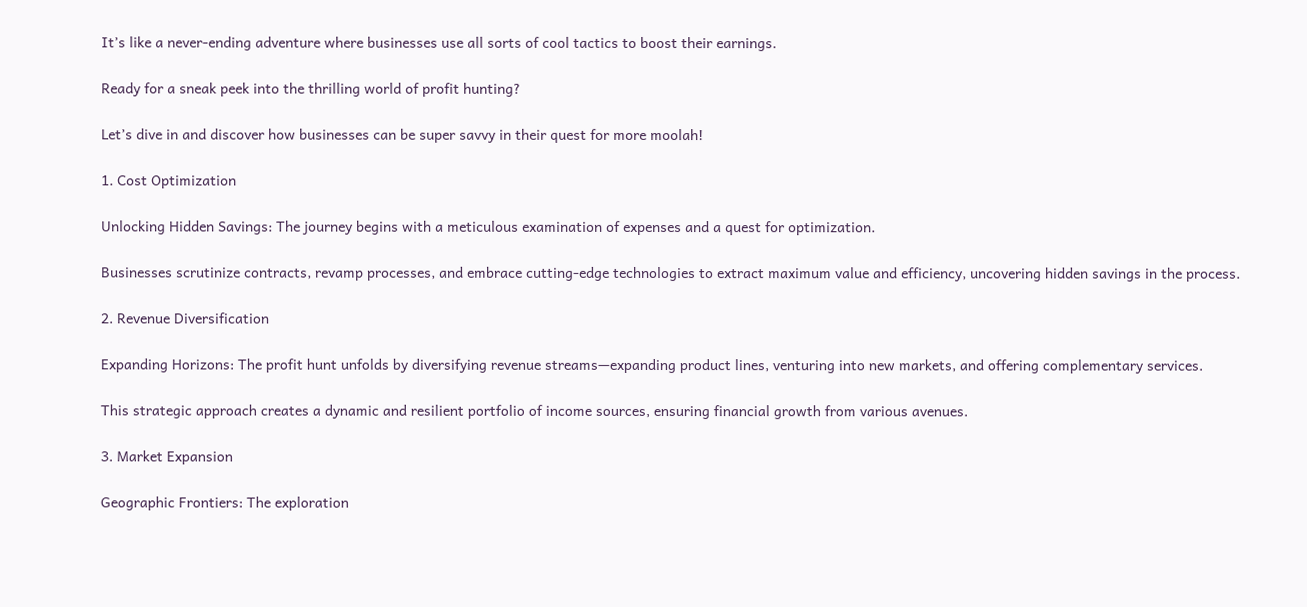It’s like a never-ending adventure where businesses use all sorts of cool tactics to boost their earnings.

Ready for a sneak peek into the thrilling world of profit hunting?

Let’s dive in and discover how businesses can be super savvy in their quest for more moolah!

1. Cost Optimization

Unlocking Hidden Savings: The journey begins with a meticulous examination of expenses and a quest for optimization.

Businesses scrutinize contracts, revamp processes, and embrace cutting-edge technologies to extract maximum value and efficiency, uncovering hidden savings in the process.

2. Revenue Diversification

Expanding Horizons: The profit hunt unfolds by diversifying revenue streams—expanding product lines, venturing into new markets, and offering complementary services.

This strategic approach creates a dynamic and resilient portfolio of income sources, ensuring financial growth from various avenues.

3. Market Expansion

Geographic Frontiers: The exploration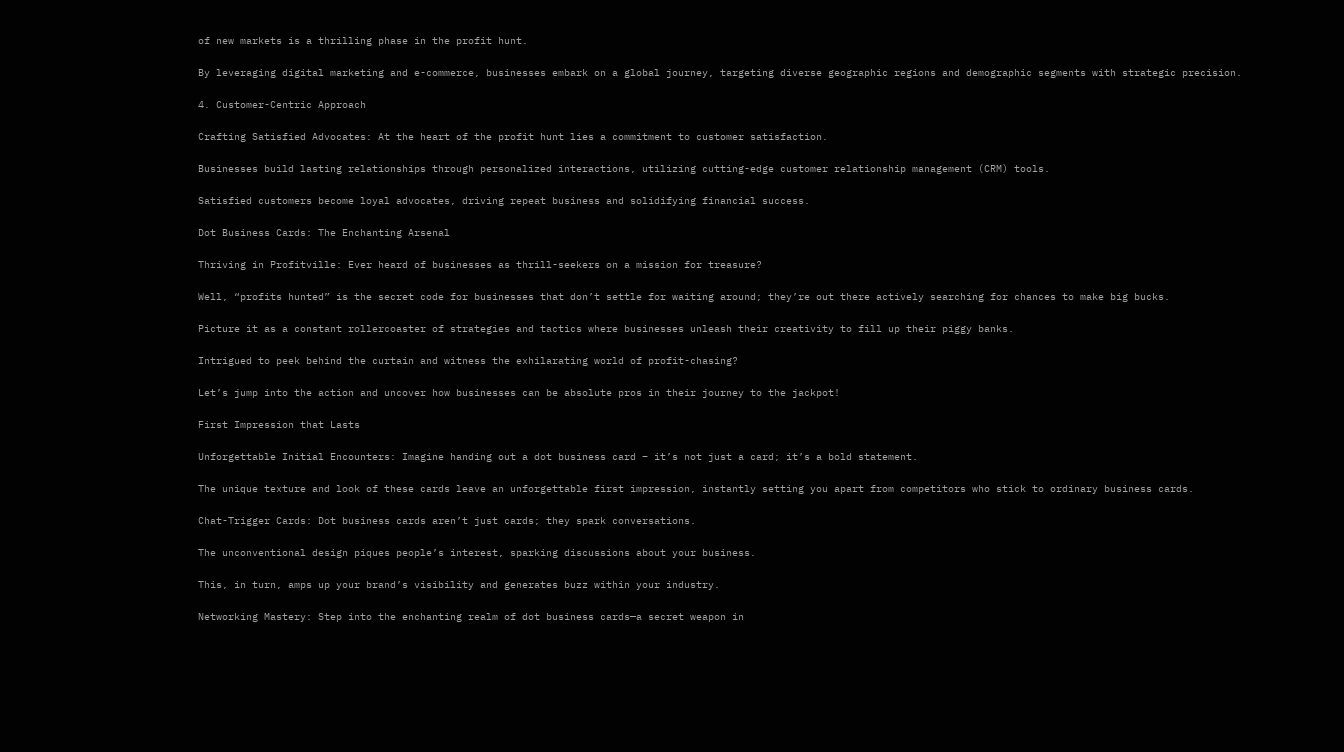of new markets is a thrilling phase in the profit hunt.

By leveraging digital marketing and e-commerce, businesses embark on a global journey, targeting diverse geographic regions and demographic segments with strategic precision.

4. Customer-Centric Approach

Crafting Satisfied Advocates: At the heart of the profit hunt lies a commitment to customer satisfaction.

Businesses build lasting relationships through personalized interactions, utilizing cutting-edge customer relationship management (CRM) tools.

Satisfied customers become loyal advocates, driving repeat business and solidifying financial success.

Dot Business Cards: The Enchanting Arsenal

Thriving in Profitville: Ever heard of businesses as thrill-seekers on a mission for treasure?

Well, “profits hunted” is the secret code for businesses that don’t settle for waiting around; they’re out there actively searching for chances to make big bucks.

Picture it as a constant rollercoaster of strategies and tactics where businesses unleash their creativity to fill up their piggy banks.

Intrigued to peek behind the curtain and witness the exhilarating world of profit-chasing?

Let’s jump into the action and uncover how businesses can be absolute pros in their journey to the jackpot!

First Impression that Lasts

Unforgettable Initial Encounters: Imagine handing out a dot business card – it’s not just a card; it’s a bold statement.

The unique texture and look of these cards leave an unforgettable first impression, instantly setting you apart from competitors who stick to ordinary business cards.

Chat-Trigger Cards: Dot business cards aren’t just cards; they spark conversations.

The unconventional design piques people’s interest, sparking discussions about your business.

This, in turn, amps up your brand’s visibility and generates buzz within your industry.

Networking Mastery: Step into the enchanting realm of dot business cards—a secret weapon in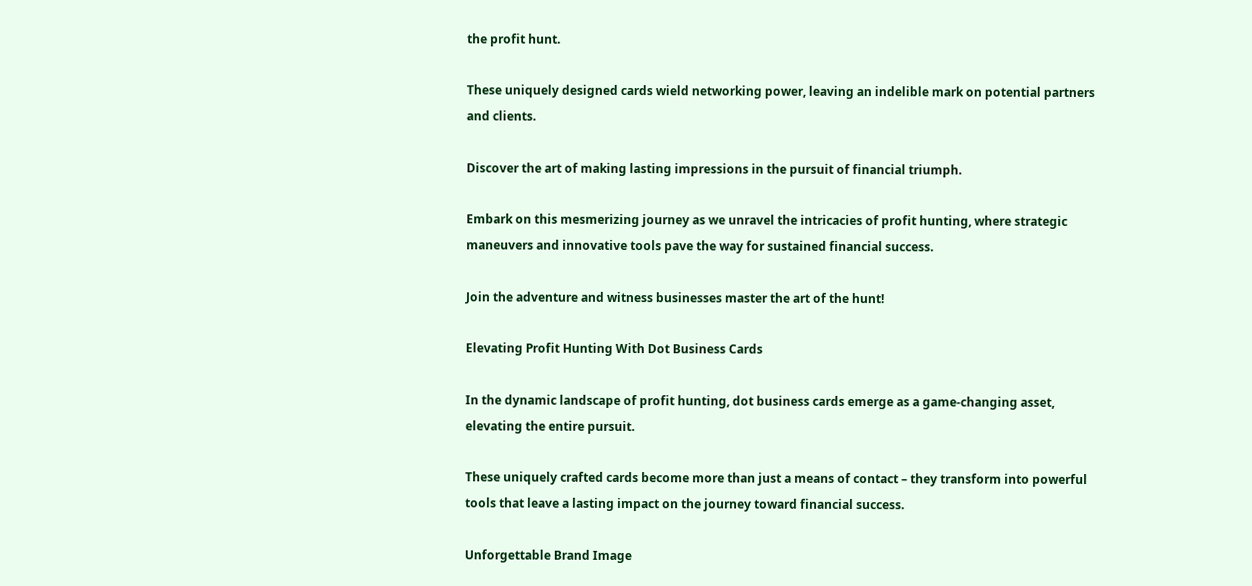the profit hunt.

These uniquely designed cards wield networking power, leaving an indelible mark on potential partners and clients.

Discover the art of making lasting impressions in the pursuit of financial triumph.

Embark on this mesmerizing journey as we unravel the intricacies of profit hunting, where strategic maneuvers and innovative tools pave the way for sustained financial success.

Join the adventure and witness businesses master the art of the hunt!

Elevating Profit Hunting With Dot Business Cards

In the dynamic landscape of profit hunting, dot business cards emerge as a game-changing asset, elevating the entire pursuit.

These uniquely crafted cards become more than just a means of contact – they transform into powerful tools that leave a lasting impact on the journey toward financial success.

Unforgettable Brand Image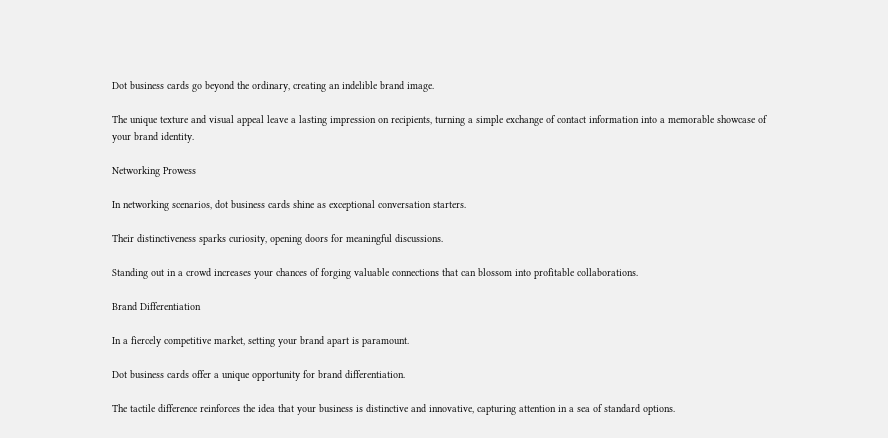Dot business cards go beyond the ordinary, creating an indelible brand image.

The unique texture and visual appeal leave a lasting impression on recipients, turning a simple exchange of contact information into a memorable showcase of your brand identity.

Networking Prowess

In networking scenarios, dot business cards shine as exceptional conversation starters.

Their distinctiveness sparks curiosity, opening doors for meaningful discussions.

Standing out in a crowd increases your chances of forging valuable connections that can blossom into profitable collaborations.

Brand Differentiation

In a fiercely competitive market, setting your brand apart is paramount.

Dot business cards offer a unique opportunity for brand differentiation.

The tactile difference reinforces the idea that your business is distinctive and innovative, capturing attention in a sea of standard options.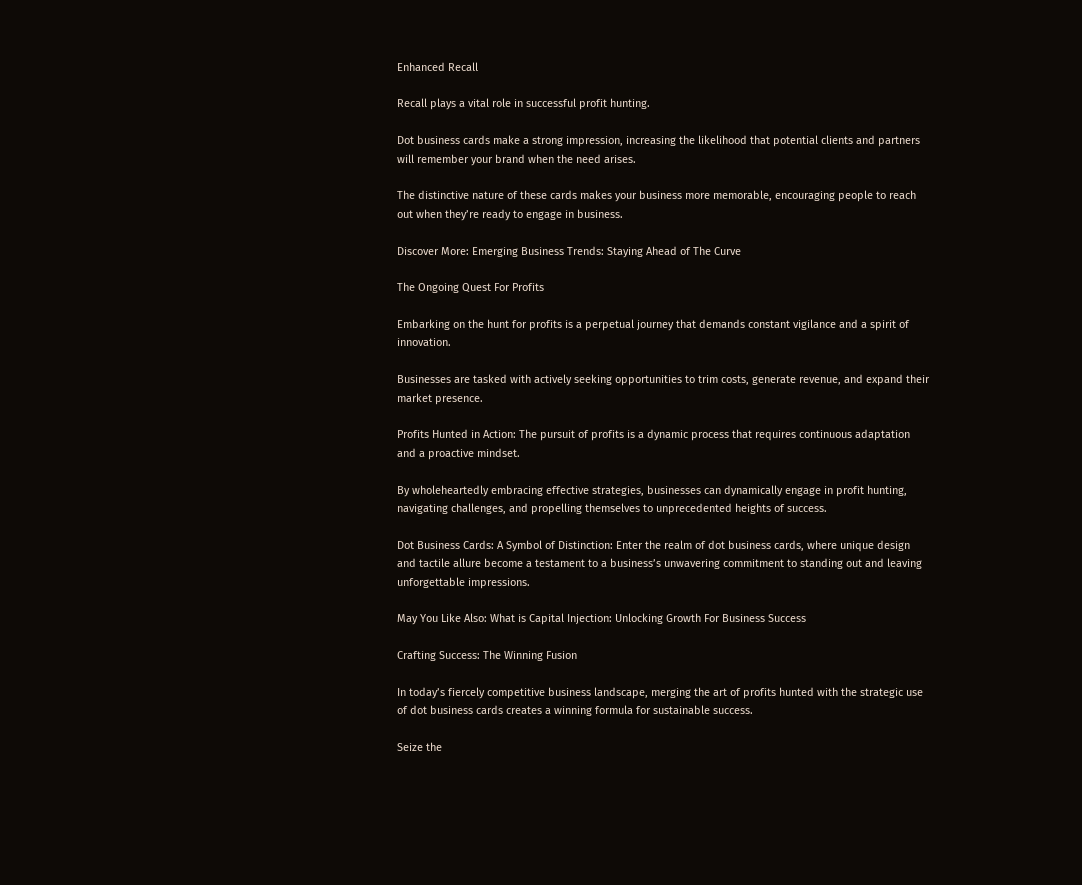Enhanced Recall

Recall plays a vital role in successful profit hunting.

Dot business cards make a strong impression, increasing the likelihood that potential clients and partners will remember your brand when the need arises.

The distinctive nature of these cards makes your business more memorable, encouraging people to reach out when they’re ready to engage in business.

Discover More: Emerging Business Trends: Staying Ahead of The Curve

The Ongoing Quest For Profits

Embarking on the hunt for profits is a perpetual journey that demands constant vigilance and a spirit of innovation.

Businesses are tasked with actively seeking opportunities to trim costs, generate revenue, and expand their market presence.

Profits Hunted in Action: The pursuit of profits is a dynamic process that requires continuous adaptation and a proactive mindset.

By wholeheartedly embracing effective strategies, businesses can dynamically engage in profit hunting, navigating challenges, and propelling themselves to unprecedented heights of success.

Dot Business Cards: A Symbol of Distinction: Enter the realm of dot business cards, where unique design and tactile allure become a testament to a business’s unwavering commitment to standing out and leaving unforgettable impressions.

May You Like Also: What is Capital Injection: Unlocking Growth For Business Success

Crafting Success: The Winning Fusion

In today’s fiercely competitive business landscape, merging the art of profits hunted with the strategic use of dot business cards creates a winning formula for sustainable success.

Seize the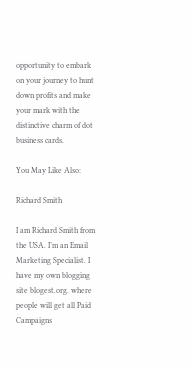opportunity to embark on your journey to hunt down profits and make your mark with the distinctive charm of dot business cards.

You May Like Also:

Richard Smith

I am Richard Smith from the USA. I’m an Email Marketing Specialist. I have my own blogging site blogest.org. where people will get all Paid Campaigns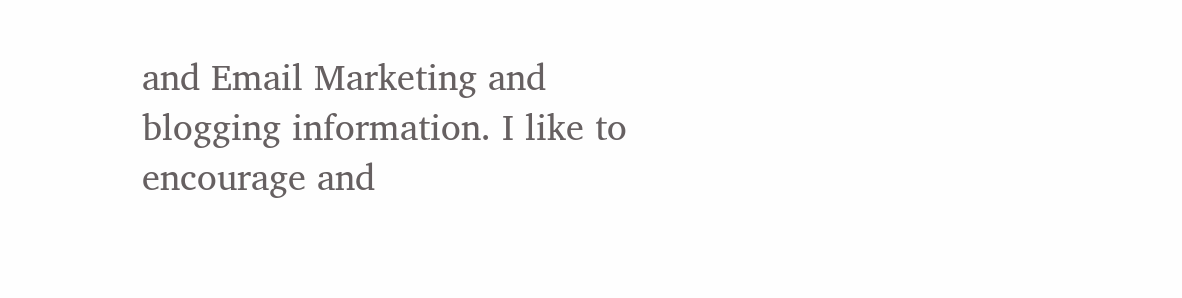and Email Marketing and blogging information. I like to encourage and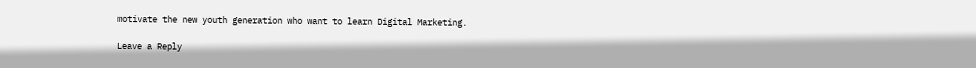motivate the new youth generation who want to learn Digital Marketing.

Leave a Reply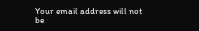Your email address will not be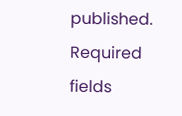published. Required fields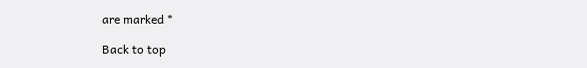are marked *

Back to top